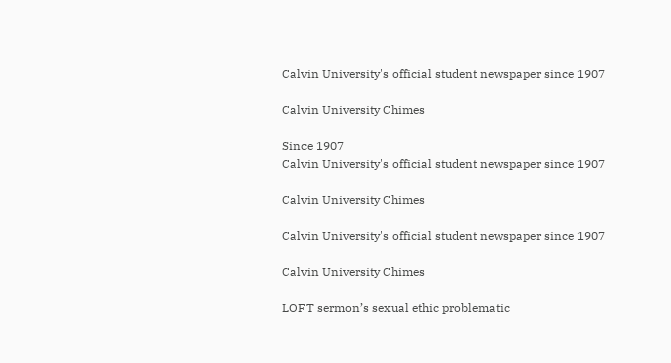Calvin University's official student newspaper since 1907

Calvin University Chimes

Since 1907
Calvin University's official student newspaper since 1907

Calvin University Chimes

Calvin University's official student newspaper since 1907

Calvin University Chimes

LOFT sermon’s sexual ethic problematic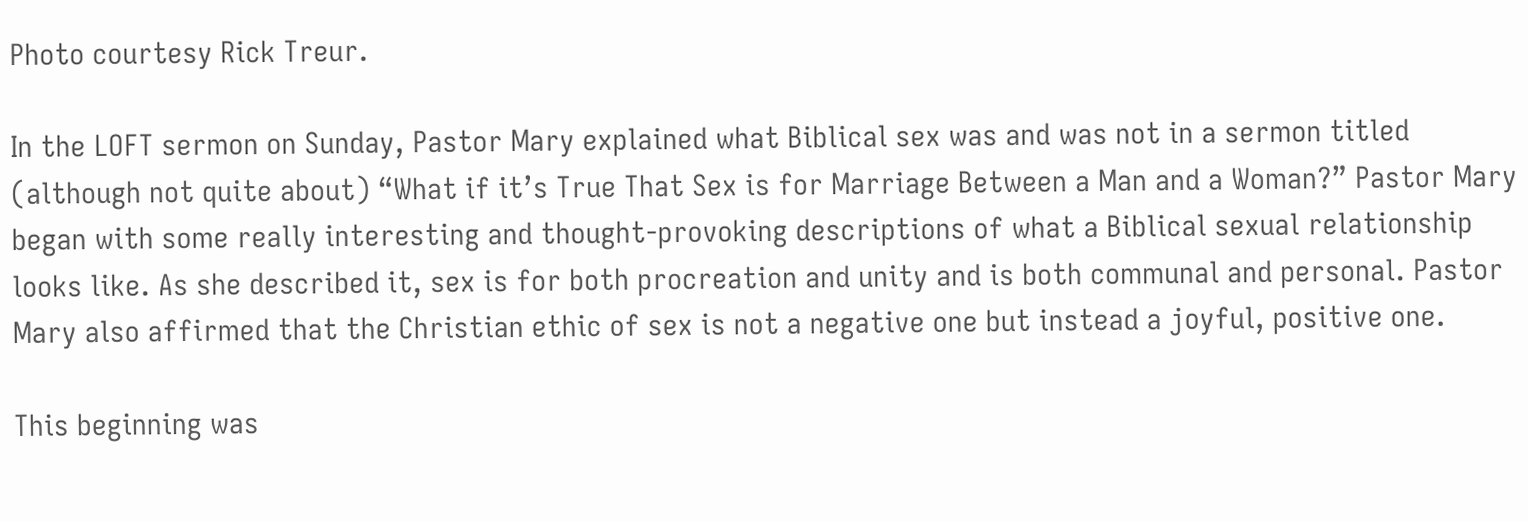Photo courtesy Rick Treur.

In the LOFT sermon on Sunday, Pastor Mary explained what Biblical sex was and was not in a sermon titled (although not quite about) “What if it’s True That Sex is for Marriage Between a Man and a Woman?” Pastor Mary began with some really interesting and thought-provoking descriptions of what a Biblical sexual relationship looks like. As she described it, sex is for both procreation and unity and is both communal and personal. Pastor Mary also affirmed that the Christian ethic of sex is not a negative one but instead a joyful, positive one.

This beginning was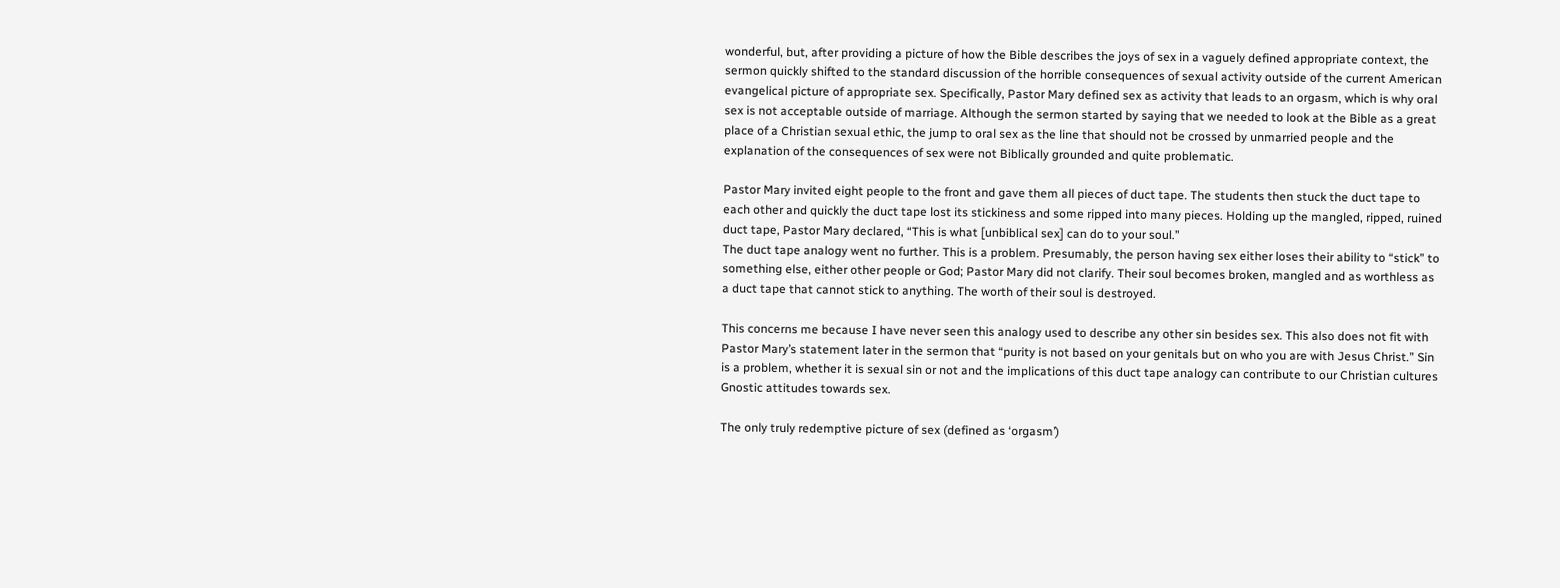wonderful, but, after providing a picture of how the Bible describes the joys of sex in a vaguely defined appropriate context, the sermon quickly shifted to the standard discussion of the horrible consequences of sexual activity outside of the current American evangelical picture of appropriate sex. Specifically, Pastor Mary defined sex as activity that leads to an orgasm, which is why oral sex is not acceptable outside of marriage. Although the sermon started by saying that we needed to look at the Bible as a great place of a Christian sexual ethic, the jump to oral sex as the line that should not be crossed by unmarried people and the explanation of the consequences of sex were not Biblically grounded and quite problematic.

Pastor Mary invited eight people to the front and gave them all pieces of duct tape. The students then stuck the duct tape to each other and quickly the duct tape lost its stickiness and some ripped into many pieces. Holding up the mangled, ripped, ruined duct tape, Pastor Mary declared, “This is what [unbiblical sex] can do to your soul.”
The duct tape analogy went no further. This is a problem. Presumably, the person having sex either loses their ability to “stick” to something else, either other people or God; Pastor Mary did not clarify. Their soul becomes broken, mangled and as worthless as a duct tape that cannot stick to anything. The worth of their soul is destroyed.

This concerns me because I have never seen this analogy used to describe any other sin besides sex. This also does not fit with Pastor Mary’s statement later in the sermon that “purity is not based on your genitals but on who you are with Jesus Christ.” Sin is a problem, whether it is sexual sin or not and the implications of this duct tape analogy can contribute to our Christian cultures Gnostic attitudes towards sex.

The only truly redemptive picture of sex (defined as ‘orgasm’)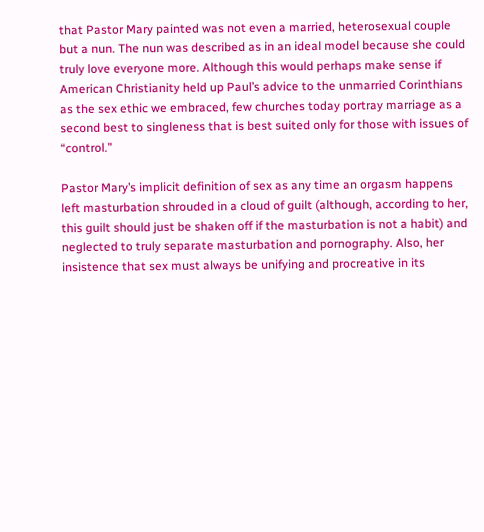that Pastor Mary painted was not even a married, heterosexual couple but a nun. The nun was described as in an ideal model because she could truly love everyone more. Although this would perhaps make sense if American Christianity held up Paul’s advice to the unmarried Corinthians as the sex ethic we embraced, few churches today portray marriage as a second best to singleness that is best suited only for those with issues of “control.”

Pastor Mary’s implicit definition of sex as any time an orgasm happens left masturbation shrouded in a cloud of guilt (although, according to her, this guilt should just be shaken off if the masturbation is not a habit) and neglected to truly separate masturbation and pornography. Also, her insistence that sex must always be unifying and procreative in its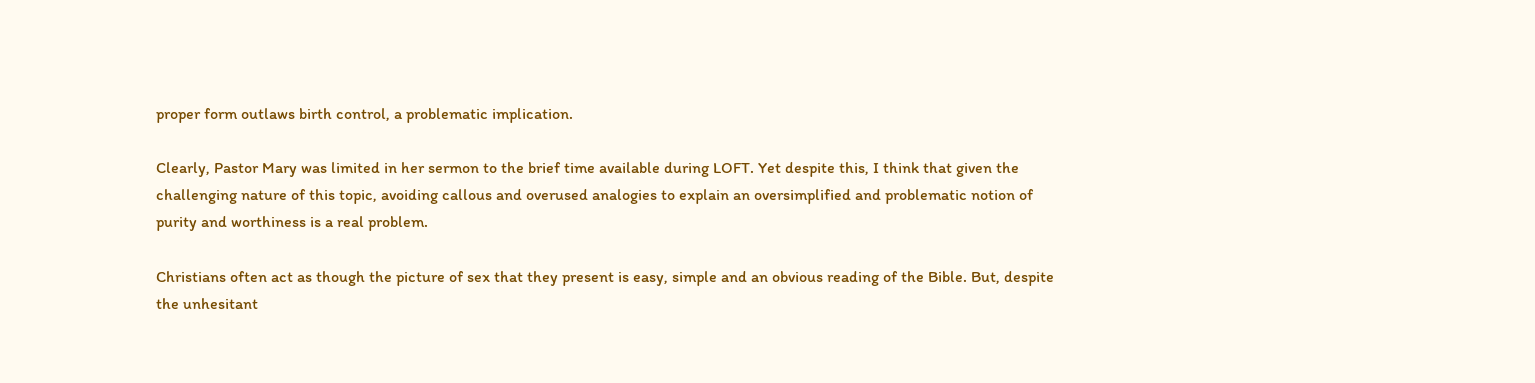proper form outlaws birth control, a problematic implication.

Clearly, Pastor Mary was limited in her sermon to the brief time available during LOFT. Yet despite this, I think that given the challenging nature of this topic, avoiding callous and overused analogies to explain an oversimplified and problematic notion of purity and worthiness is a real problem.

Christians often act as though the picture of sex that they present is easy, simple and an obvious reading of the Bible. But, despite the unhesitant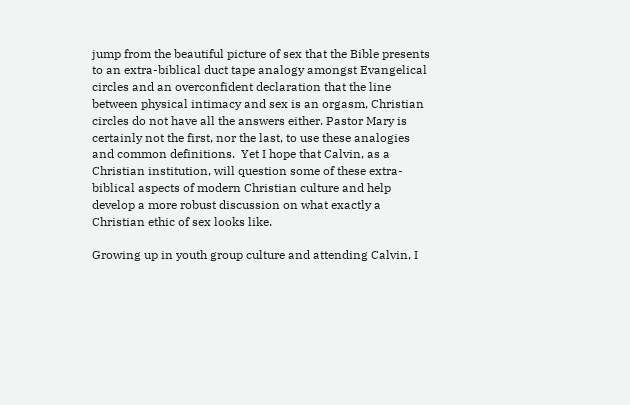jump from the beautiful picture of sex that the Bible presents to an extra-biblical duct tape analogy amongst Evangelical circles and an overconfident declaration that the line between physical intimacy and sex is an orgasm, Christian circles do not have all the answers either. Pastor Mary is certainly not the first, nor the last, to use these analogies and common definitions.  Yet I hope that Calvin, as a Christian institution, will question some of these extra-biblical aspects of modern Christian culture and help develop a more robust discussion on what exactly a Christian ethic of sex looks like.

Growing up in youth group culture and attending Calvin, I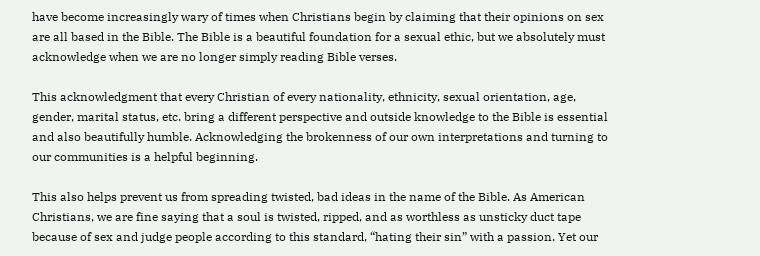have become increasingly wary of times when Christians begin by claiming that their opinions on sex are all based in the Bible. The Bible is a beautiful foundation for a sexual ethic, but we absolutely must acknowledge when we are no longer simply reading Bible verses.

This acknowledgment that every Christian of every nationality, ethnicity, sexual orientation, age, gender, marital status, etc. bring a different perspective and outside knowledge to the Bible is essential and also beautifully humble. Acknowledging the brokenness of our own interpretations and turning to our communities is a helpful beginning.

This also helps prevent us from spreading twisted, bad ideas in the name of the Bible. As American Christians, we are fine saying that a soul is twisted, ripped, and as worthless as unsticky duct tape because of sex and judge people according to this standard, “hating their sin” with a passion. Yet our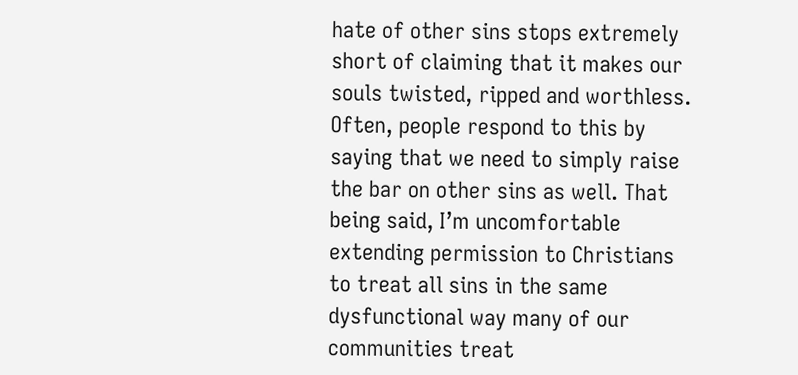hate of other sins stops extremely short of claiming that it makes our souls twisted, ripped and worthless.  Often, people respond to this by saying that we need to simply raise the bar on other sins as well. That being said, I’m uncomfortable extending permission to Christians to treat all sins in the same dysfunctional way many of our communities treat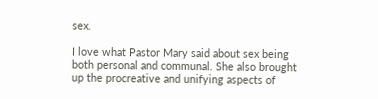sex.

I love what Pastor Mary said about sex being both personal and communal. She also brought up the procreative and unifying aspects of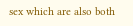sex which are also both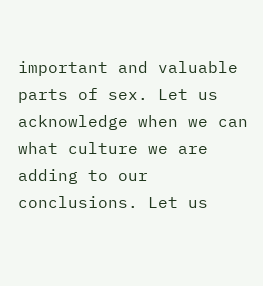important and valuable parts of sex. Let us acknowledge when we can what culture we are adding to our conclusions. Let us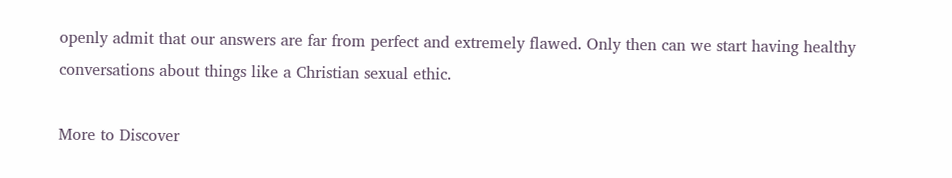openly admit that our answers are far from perfect and extremely flawed. Only then can we start having healthy conversations about things like a Christian sexual ethic.

More to Discover